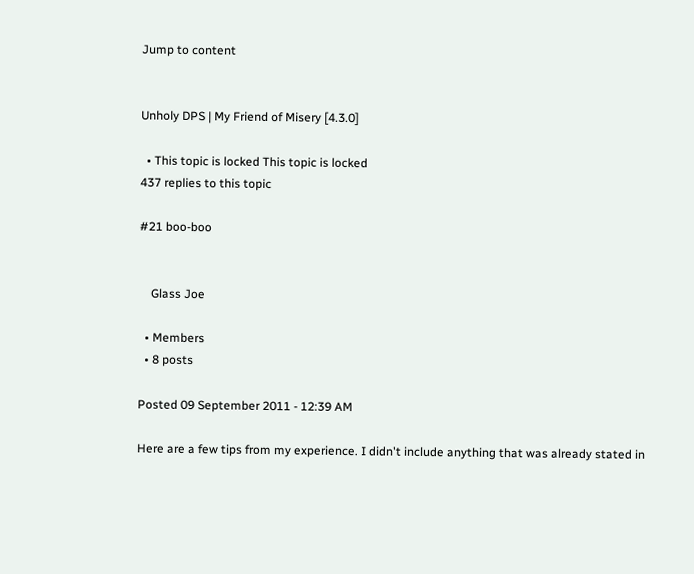Jump to content


Unholy DPS | My Friend of Misery [4.3.0]

  • This topic is locked This topic is locked
437 replies to this topic

#21 boo-boo


    Glass Joe

  • Members
  • 8 posts

Posted 09 September 2011 - 12:39 AM

Here are a few tips from my experience. I didn't include anything that was already stated in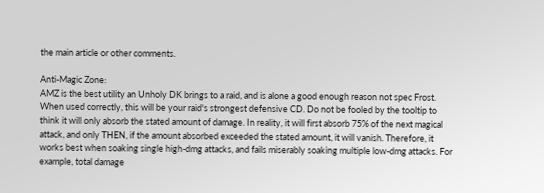the main article or other comments.

Anti-Magic Zone:
AMZ is the best utility an Unholy DK brings to a raid, and is alone a good enough reason not spec Frost. When used correctly, this will be your raid's strongest defensive CD. Do not be fooled by the tooltip to think it will only absorb the stated amount of damage. In reality, it will first absorb 75% of the next magical attack, and only THEN, if the amount absorbed exceeded the stated amount, it will vanish. Therefore, it works best when soaking single high-dmg attacks, and fails miserably soaking multiple low-dmg attacks. For example, total damage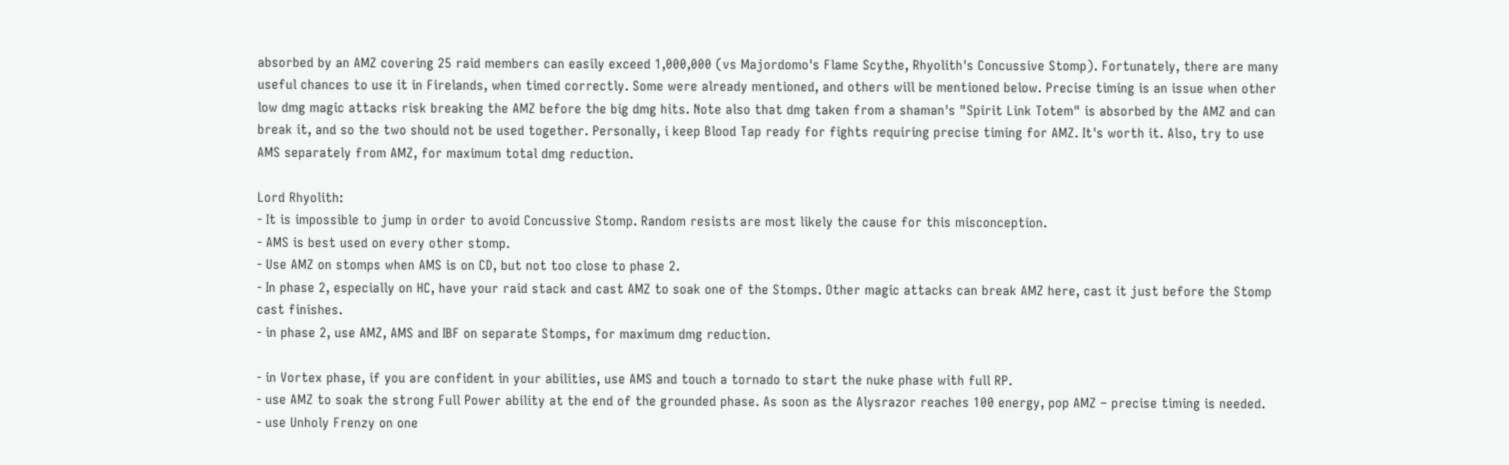absorbed by an AMZ covering 25 raid members can easily exceed 1,000,000 (vs Majordomo's Flame Scythe, Rhyolith's Concussive Stomp). Fortunately, there are many useful chances to use it in Firelands, when timed correctly. Some were already mentioned, and others will be mentioned below. Precise timing is an issue when other low dmg magic attacks risk breaking the AMZ before the big dmg hits. Note also that dmg taken from a shaman's "Spirit Link Totem" is absorbed by the AMZ and can break it, and so the two should not be used together. Personally, i keep Blood Tap ready for fights requiring precise timing for AMZ. It's worth it. Also, try to use AMS separately from AMZ, for maximum total dmg reduction.

Lord Rhyolith:
- It is impossible to jump in order to avoid Concussive Stomp. Random resists are most likely the cause for this misconception.
- AMS is best used on every other stomp.
- Use AMZ on stomps when AMS is on CD, but not too close to phase 2.
- In phase 2, especially on HC, have your raid stack and cast AMZ to soak one of the Stomps. Other magic attacks can break AMZ here, cast it just before the Stomp cast finishes.
- in phase 2, use AMZ, AMS and IBF on separate Stomps, for maximum dmg reduction.

- in Vortex phase, if you are confident in your abilities, use AMS and touch a tornado to start the nuke phase with full RP.
- use AMZ to soak the strong Full Power ability at the end of the grounded phase. As soon as the Alysrazor reaches 100 energy, pop AMZ – precise timing is needed.
- use Unholy Frenzy on one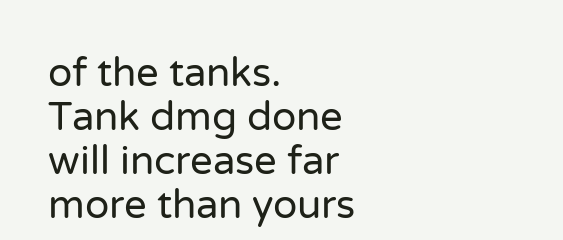of the tanks. Tank dmg done will increase far more than yours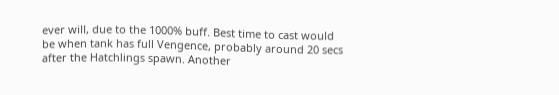ever will, due to the 1000% buff. Best time to cast would be when tank has full Vengence, probably around 20 secs after the Hatchlings spawn. Another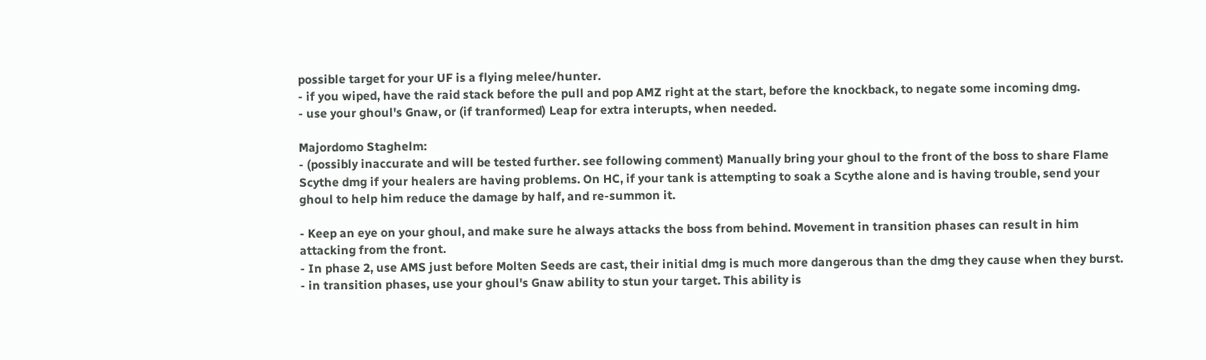possible target for your UF is a flying melee/hunter.
- if you wiped, have the raid stack before the pull and pop AMZ right at the start, before the knockback, to negate some incoming dmg.
- use your ghoul's Gnaw, or (if tranformed) Leap for extra interupts, when needed.

Majordomo Staghelm:
- (possibly inaccurate and will be tested further. see following comment) Manually bring your ghoul to the front of the boss to share Flame Scythe dmg if your healers are having problems. On HC, if your tank is attempting to soak a Scythe alone and is having trouble, send your ghoul to help him reduce the damage by half, and re-summon it.

- Keep an eye on your ghoul, and make sure he always attacks the boss from behind. Movement in transition phases can result in him attacking from the front.
- In phase 2, use AMS just before Molten Seeds are cast, their initial dmg is much more dangerous than the dmg they cause when they burst.
- in transition phases, use your ghoul's Gnaw ability to stun your target. This ability is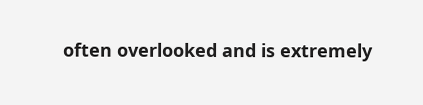often overlooked and is extremely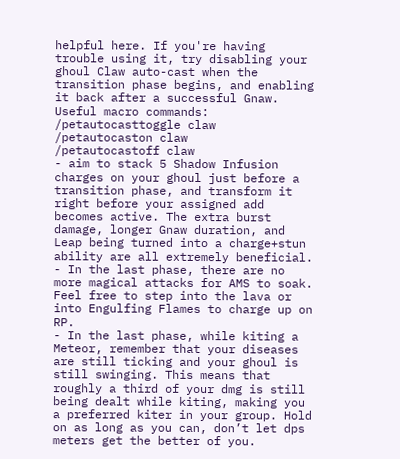helpful here. If you're having trouble using it, try disabling your ghoul Claw auto-cast when the transition phase begins, and enabling it back after a successful Gnaw. Useful macro commands:
/petautocasttoggle claw
/petautocaston claw
/petautocastoff claw
- aim to stack 5 Shadow Infusion charges on your ghoul just before a transition phase, and transform it right before your assigned add becomes active. The extra burst damage, longer Gnaw duration, and Leap being turned into a charge+stun ability are all extremely beneficial.
- In the last phase, there are no more magical attacks for AMS to soak. Feel free to step into the lava or into Engulfing Flames to charge up on RP.
- In the last phase, while kiting a Meteor, remember that your diseases are still ticking and your ghoul is still swinging. This means that roughly a third of your dmg is still being dealt while kiting, making you a preferred kiter in your group. Hold on as long as you can, don’t let dps meters get the better of you.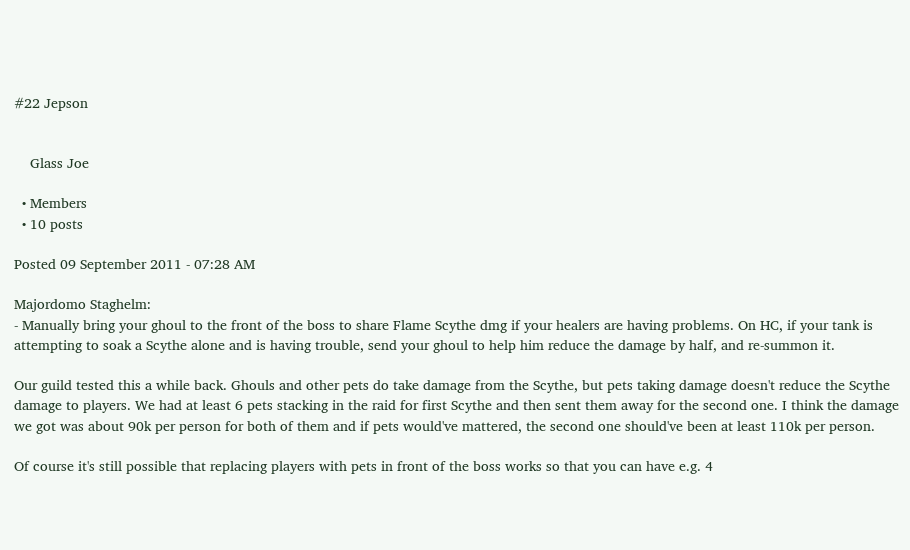#22 Jepson


    Glass Joe

  • Members
  • 10 posts

Posted 09 September 2011 - 07:28 AM

Majordomo Staghelm:
- Manually bring your ghoul to the front of the boss to share Flame Scythe dmg if your healers are having problems. On HC, if your tank is attempting to soak a Scythe alone and is having trouble, send your ghoul to help him reduce the damage by half, and re-summon it.

Our guild tested this a while back. Ghouls and other pets do take damage from the Scythe, but pets taking damage doesn't reduce the Scythe damage to players. We had at least 6 pets stacking in the raid for first Scythe and then sent them away for the second one. I think the damage we got was about 90k per person for both of them and if pets would've mattered, the second one should've been at least 110k per person.

Of course it's still possible that replacing players with pets in front of the boss works so that you can have e.g. 4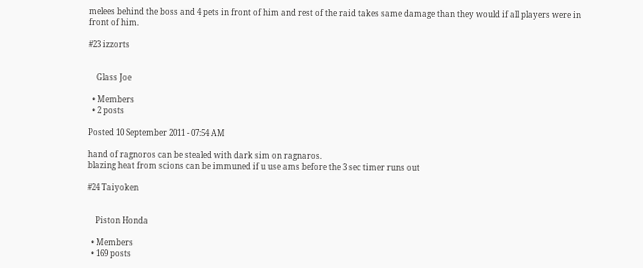melees behind the boss and 4 pets in front of him and rest of the raid takes same damage than they would if all players were in front of him.

#23 izzorts


    Glass Joe

  • Members
  • 2 posts

Posted 10 September 2011 - 07:54 AM

hand of ragnoros can be stealed with dark sim on ragnaros.
blazing heat from scions can be immuned if u use ams before the 3 sec timer runs out

#24 Taiyoken


    Piston Honda

  • Members
  • 169 posts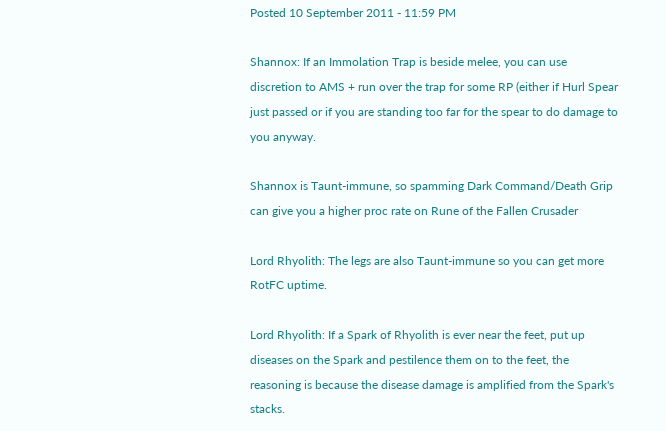Posted 10 September 2011 - 11:59 PM

Shannox: If an Immolation Trap is beside melee, you can use discretion to AMS + run over the trap for some RP (either if Hurl Spear just passed or if you are standing too far for the spear to do damage to you anyway.

Shannox is Taunt-immune, so spamming Dark Command/Death Grip can give you a higher proc rate on Rune of the Fallen Crusader

Lord Rhyolith: The legs are also Taunt-immune so you can get more RotFC uptime.

Lord Rhyolith: If a Spark of Rhyolith is ever near the feet, put up diseases on the Spark and pestilence them on to the feet, the reasoning is because the disease damage is amplified from the Spark's stacks.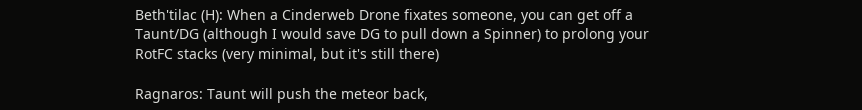Beth'tilac (H): When a Cinderweb Drone fixates someone, you can get off a Taunt/DG (although I would save DG to pull down a Spinner) to prolong your RotFC stacks (very minimal, but it's still there)

Ragnaros: Taunt will push the meteor back,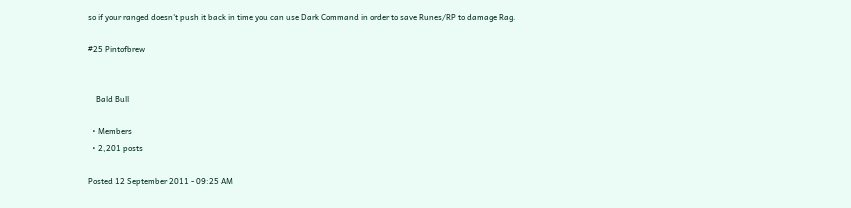so if your ranged doesn't push it back in time you can use Dark Command in order to save Runes/RP to damage Rag.

#25 Pintofbrew


    Bald Bull

  • Members
  • 2,201 posts

Posted 12 September 2011 - 09:25 AM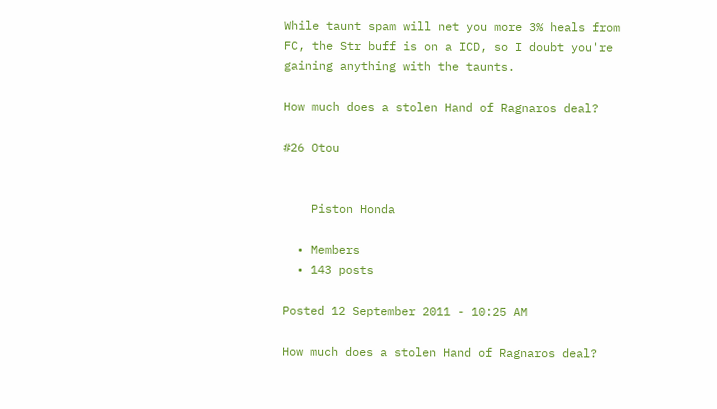While taunt spam will net you more 3% heals from FC, the Str buff is on a ICD, so I doubt you're gaining anything with the taunts.

How much does a stolen Hand of Ragnaros deal?

#26 Otou


    Piston Honda

  • Members
  • 143 posts

Posted 12 September 2011 - 10:25 AM

How much does a stolen Hand of Ragnaros deal?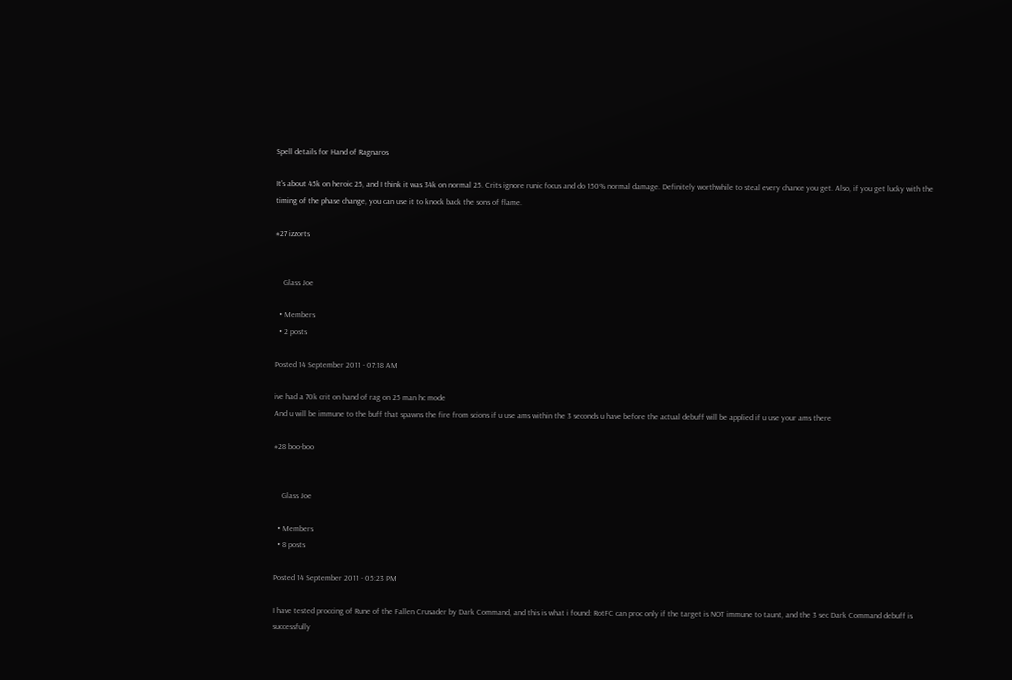Spell details for Hand of Ragnaros

It's about 45k on heroic 25, and I think it was 34k on normal 25. Crits ignore runic focus and do 150% normal damage. Definitely worthwhile to steal every chance you get. Also, if you get lucky with the timing of the phase change, you can use it to knock back the sons of flame.

#27 izzorts


    Glass Joe

  • Members
  • 2 posts

Posted 14 September 2011 - 07:18 AM

ive had a 70k crit on hand of rag on 25 man hc mode
And u will be immune to the buff that spawns the fire from scions if u use ams within the 3 seconds u have before the actual debuff will be applied if u use your ams there

#28 boo-boo


    Glass Joe

  • Members
  • 8 posts

Posted 14 September 2011 - 05:23 PM

I have tested proccing of Rune of the Fallen Crusader by Dark Command, and this is what i found: RotFC can proc only if the target is NOT immune to taunt, and the 3 sec Dark Command debuff is successfully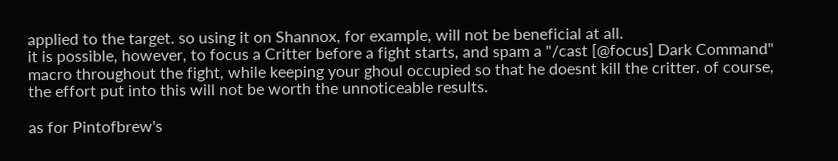applied to the target. so using it on Shannox, for example, will not be beneficial at all.
it is possible, however, to focus a Critter before a fight starts, and spam a "/cast [@focus] Dark Command" macro throughout the fight, while keeping your ghoul occupied so that he doesnt kill the critter. of course, the effort put into this will not be worth the unnoticeable results.

as for Pintofbrew's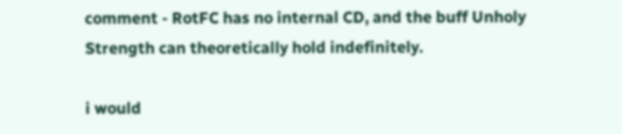comment - RotFC has no internal CD, and the buff Unholy Strength can theoretically hold indefinitely.

i would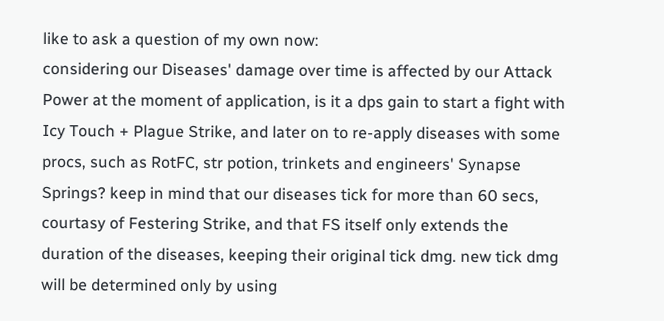like to ask a question of my own now:
considering our Diseases' damage over time is affected by our Attack Power at the moment of application, is it a dps gain to start a fight with Icy Touch + Plague Strike, and later on to re-apply diseases with some procs, such as RotFC, str potion, trinkets and engineers' Synapse Springs? keep in mind that our diseases tick for more than 60 secs, courtasy of Festering Strike, and that FS itself only extends the duration of the diseases, keeping their original tick dmg. new tick dmg will be determined only by using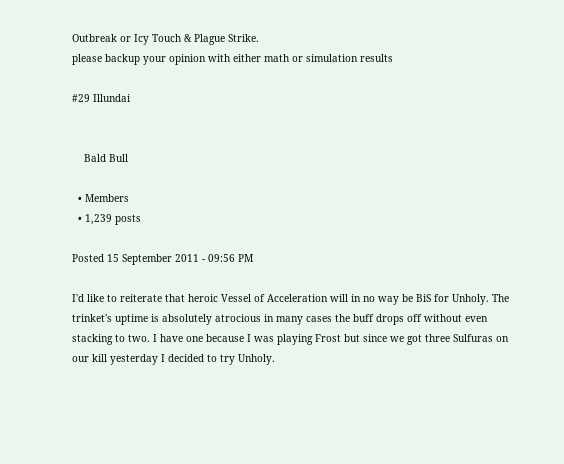Outbreak or Icy Touch & Plague Strike.
please backup your opinion with either math or simulation results

#29 Illundai


    Bald Bull

  • Members
  • 1,239 posts

Posted 15 September 2011 - 09:56 PM

I'd like to reiterate that heroic Vessel of Acceleration will in no way be BiS for Unholy. The trinket's uptime is absolutely atrocious in many cases the buff drops off without even stacking to two. I have one because I was playing Frost but since we got three Sulfuras on our kill yesterday I decided to try Unholy.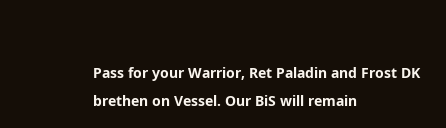Pass for your Warrior, Ret Paladin and Frost DK brethen on Vessel. Our BiS will remain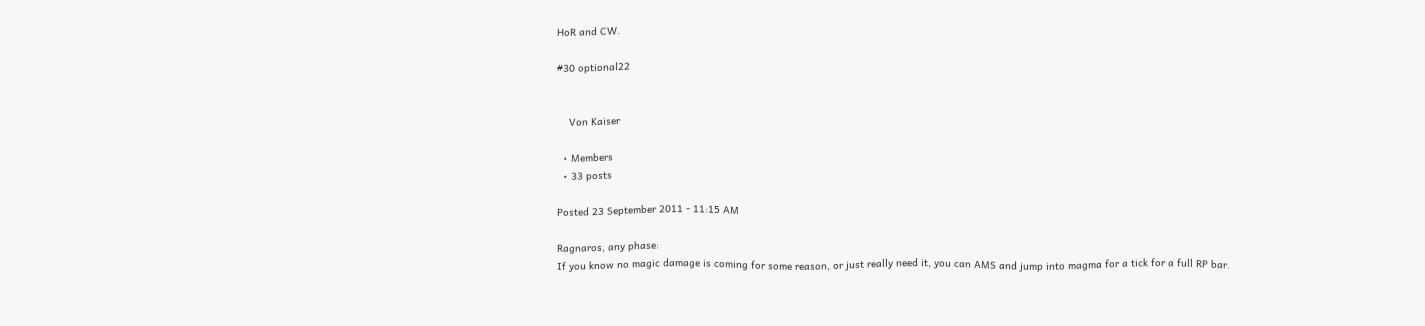HoR and CW.

#30 optional22


    Von Kaiser

  • Members
  • 33 posts

Posted 23 September 2011 - 11:15 AM

Ragnaros, any phase:
If you know no magic damage is coming for some reason, or just really need it, you can AMS and jump into magma for a tick for a full RP bar.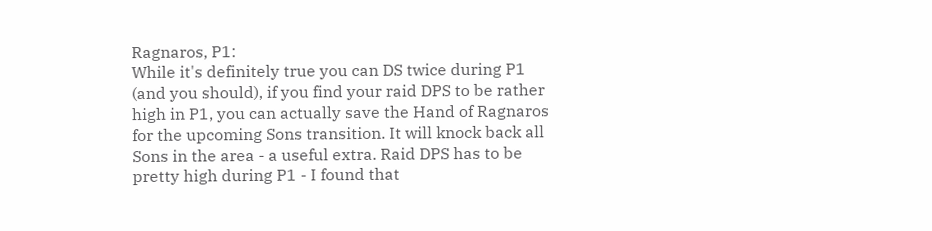Ragnaros, P1:
While it's definitely true you can DS twice during P1 (and you should), if you find your raid DPS to be rather high in P1, you can actually save the Hand of Ragnaros for the upcoming Sons transition. It will knock back all Sons in the area - a useful extra. Raid DPS has to be pretty high during P1 - I found that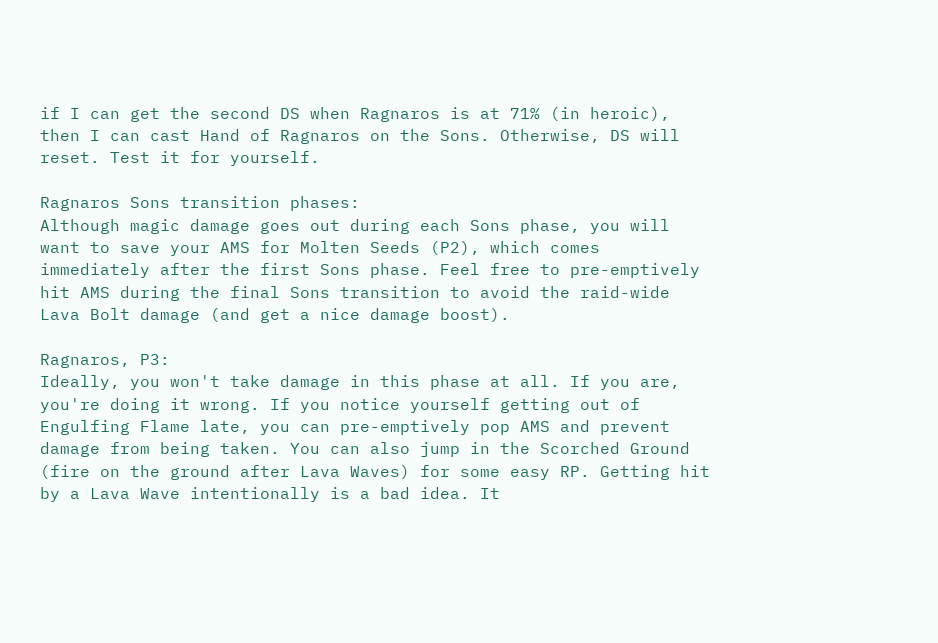if I can get the second DS when Ragnaros is at 71% (in heroic), then I can cast Hand of Ragnaros on the Sons. Otherwise, DS will reset. Test it for yourself.

Ragnaros Sons transition phases:
Although magic damage goes out during each Sons phase, you will want to save your AMS for Molten Seeds (P2), which comes immediately after the first Sons phase. Feel free to pre-emptively hit AMS during the final Sons transition to avoid the raid-wide Lava Bolt damage (and get a nice damage boost).

Ragnaros, P3:
Ideally, you won't take damage in this phase at all. If you are, you're doing it wrong. If you notice yourself getting out of Engulfing Flame late, you can pre-emptively pop AMS and prevent damage from being taken. You can also jump in the Scorched Ground (fire on the ground after Lava Waves) for some easy RP. Getting hit by a Lava Wave intentionally is a bad idea. It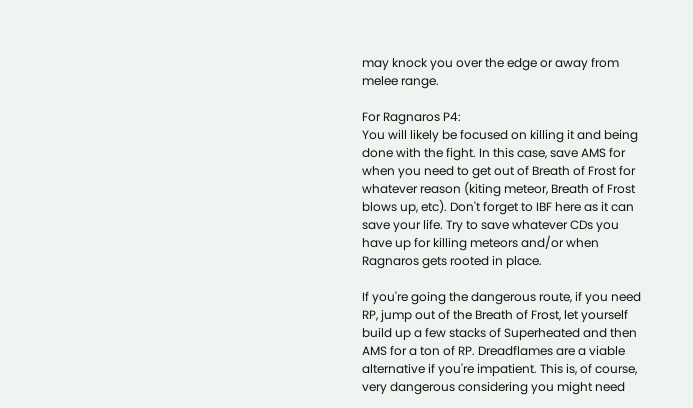may knock you over the edge or away from melee range.

For Ragnaros P4:
You will likely be focused on killing it and being done with the fight. In this case, save AMS for when you need to get out of Breath of Frost for whatever reason (kiting meteor, Breath of Frost blows up, etc). Don't forget to IBF here as it can save your life. Try to save whatever CDs you have up for killing meteors and/or when Ragnaros gets rooted in place.

If you're going the dangerous route, if you need RP, jump out of the Breath of Frost, let yourself build up a few stacks of Superheated and then AMS for a ton of RP. Dreadflames are a viable alternative if you're impatient. This is, of course, very dangerous considering you might need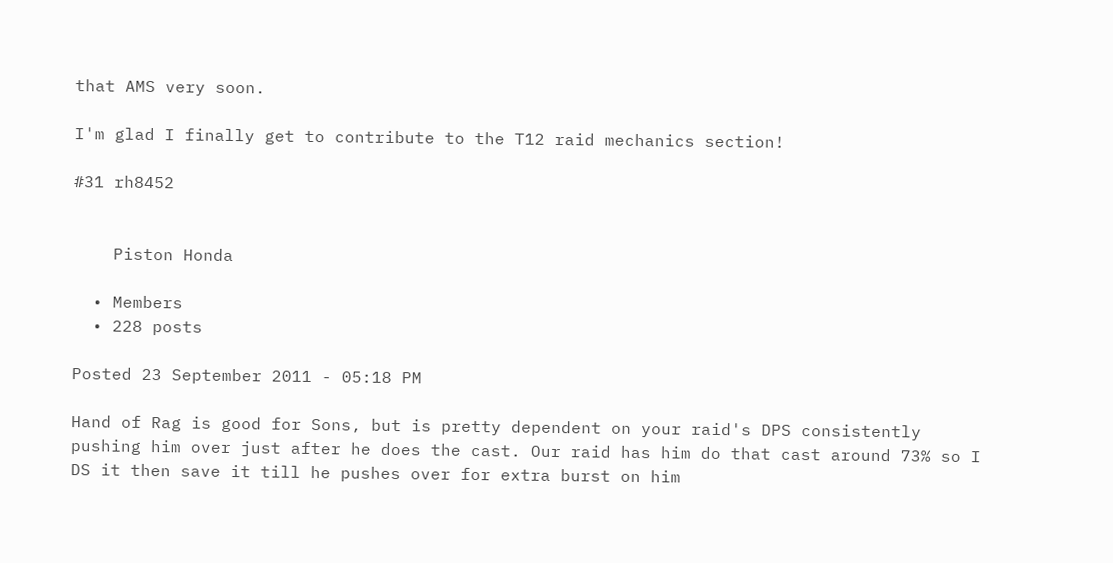that AMS very soon.

I'm glad I finally get to contribute to the T12 raid mechanics section!

#31 rh8452


    Piston Honda

  • Members
  • 228 posts

Posted 23 September 2011 - 05:18 PM

Hand of Rag is good for Sons, but is pretty dependent on your raid's DPS consistently pushing him over just after he does the cast. Our raid has him do that cast around 73% so I DS it then save it till he pushes over for extra burst on him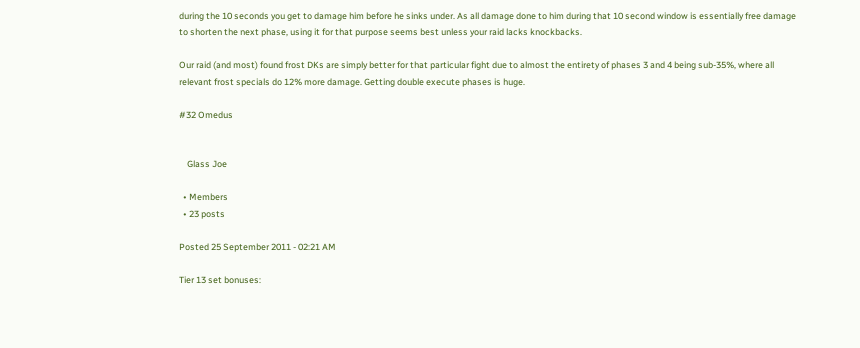during the 10 seconds you get to damage him before he sinks under. As all damage done to him during that 10 second window is essentially free damage to shorten the next phase, using it for that purpose seems best unless your raid lacks knockbacks.

Our raid (and most) found frost DKs are simply better for that particular fight due to almost the entirety of phases 3 and 4 being sub-35%, where all relevant frost specials do 12% more damage. Getting double execute phases is huge.

#32 Omedus


    Glass Joe

  • Members
  • 23 posts

Posted 25 September 2011 - 02:21 AM

Tier 13 set bonuses: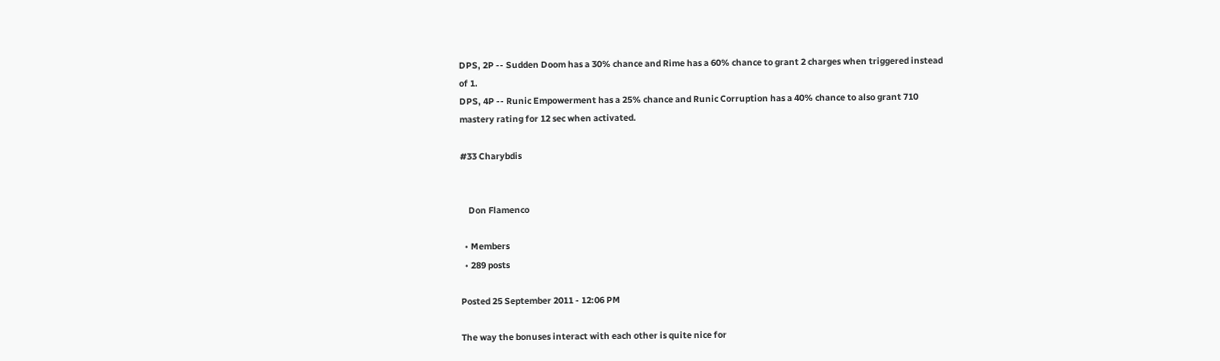DPS, 2P -- Sudden Doom has a 30% chance and Rime has a 60% chance to grant 2 charges when triggered instead of 1.
DPS, 4P -- Runic Empowerment has a 25% chance and Runic Corruption has a 40% chance to also grant 710 mastery rating for 12 sec when activated.

#33 Charybdis


    Don Flamenco

  • Members
  • 289 posts

Posted 25 September 2011 - 12:06 PM

The way the bonuses interact with each other is quite nice for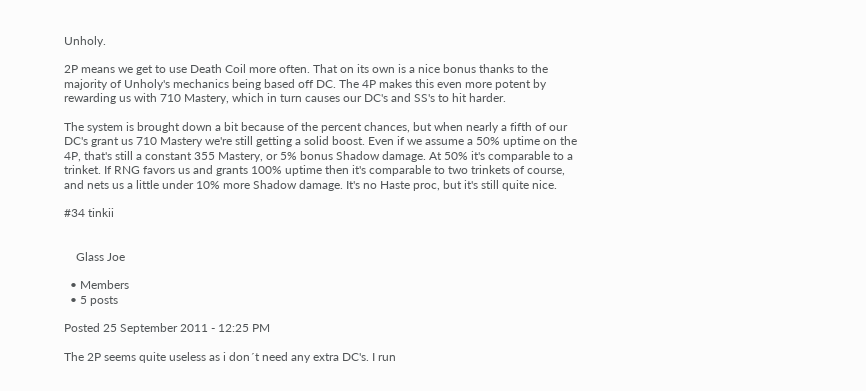Unholy.

2P means we get to use Death Coil more often. That on its own is a nice bonus thanks to the majority of Unholy's mechanics being based off DC. The 4P makes this even more potent by rewarding us with 710 Mastery, which in turn causes our DC's and SS's to hit harder.

The system is brought down a bit because of the percent chances, but when nearly a fifth of our DC's grant us 710 Mastery we're still getting a solid boost. Even if we assume a 50% uptime on the 4P, that's still a constant 355 Mastery, or 5% bonus Shadow damage. At 50% it's comparable to a trinket. If RNG favors us and grants 100% uptime then it's comparable to two trinkets of course, and nets us a little under 10% more Shadow damage. It's no Haste proc, but it's still quite nice.

#34 tinkii


    Glass Joe

  • Members
  • 5 posts

Posted 25 September 2011 - 12:25 PM

The 2P seems quite useless as i don´t need any extra DC's. I run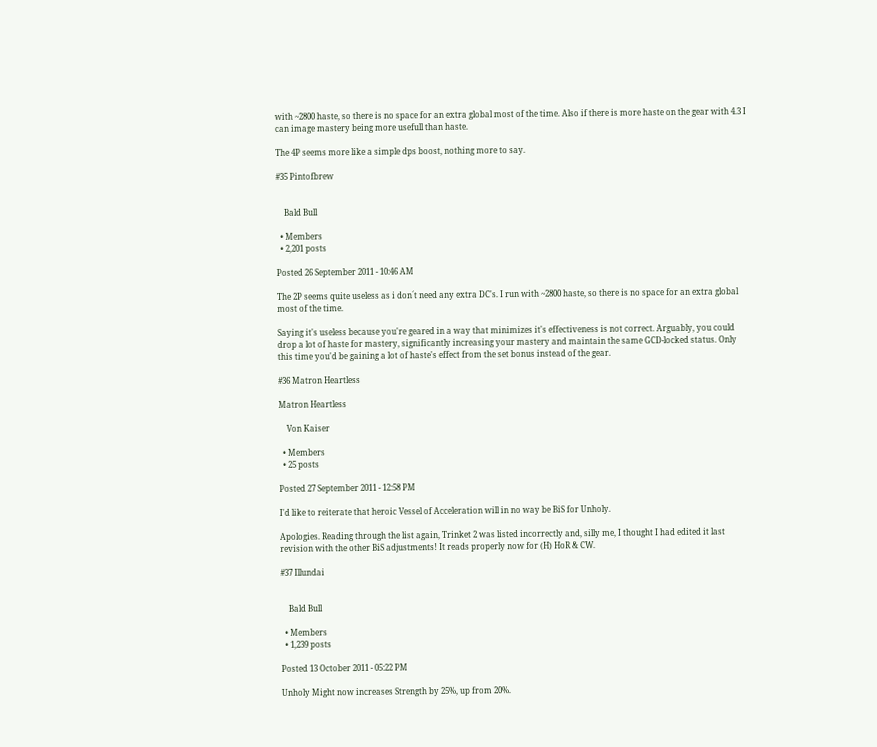with ~2800 haste, so there is no space for an extra global most of the time. Also if there is more haste on the gear with 4.3 I can image mastery being more usefull than haste.

The 4P seems more like a simple dps boost, nothing more to say.

#35 Pintofbrew


    Bald Bull

  • Members
  • 2,201 posts

Posted 26 September 2011 - 10:46 AM

The 2P seems quite useless as i don´t need any extra DC's. I run with ~2800 haste, so there is no space for an extra global most of the time.

Saying it's useless because you're geared in a way that minimizes it's effectiveness is not correct. Arguably, you could drop a lot of haste for mastery, significantly increasing your mastery and maintain the same GCD-locked status. Only this time you'd be gaining a lot of haste's effect from the set bonus instead of the gear.

#36 Matron Heartless

Matron Heartless

    Von Kaiser

  • Members
  • 25 posts

Posted 27 September 2011 - 12:58 PM

I'd like to reiterate that heroic Vessel of Acceleration will in no way be BiS for Unholy.

Apologies. Reading through the list again, Trinket 2 was listed incorrectly and, silly me, I thought I had edited it last revision with the other BiS adjustments! It reads properly now for (H) HoR & CW.

#37 Illundai


    Bald Bull

  • Members
  • 1,239 posts

Posted 13 October 2011 - 05:22 PM

Unholy Might now increases Strength by 25%, up from 20%.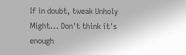If in doubt, tweak Unholy Might... Don't think it's enough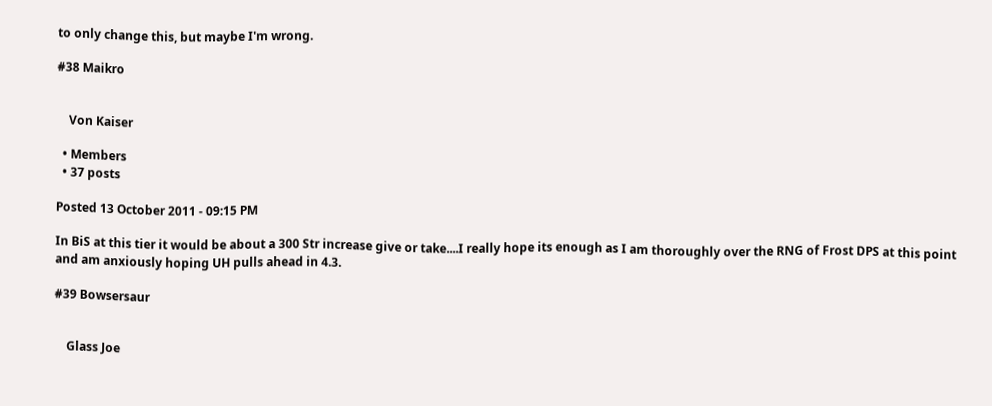to only change this, but maybe I'm wrong.

#38 Maikro


    Von Kaiser

  • Members
  • 37 posts

Posted 13 October 2011 - 09:15 PM

In BiS at this tier it would be about a 300 Str increase give or take....I really hope its enough as I am thoroughly over the RNG of Frost DPS at this point and am anxiously hoping UH pulls ahead in 4.3.

#39 Bowsersaur


    Glass Joe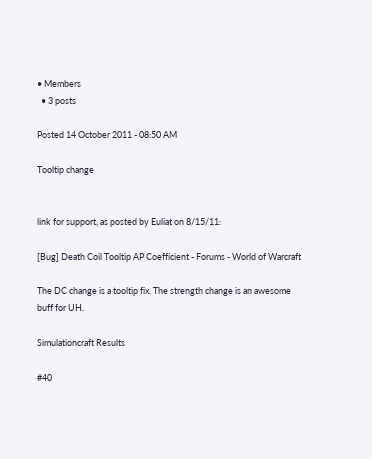• Members
  • 3 posts

Posted 14 October 2011 - 08:50 AM

Tooltip change


link for support, as posted by Euliat on 8/15/11:

[Bug] Death Coil Tooltip AP Coefficient - Forums - World of Warcraft

The DC change is a tooltip fix. The strength change is an awesome buff for UH.

Simulationcraft Results

#40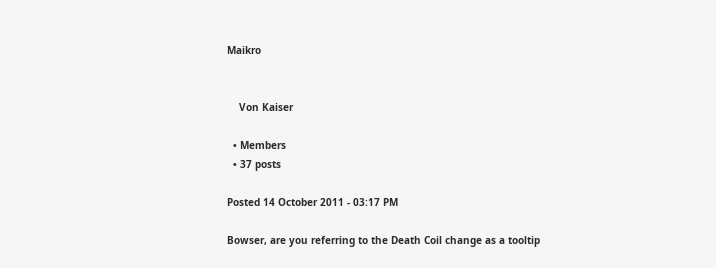Maikro


    Von Kaiser

  • Members
  • 37 posts

Posted 14 October 2011 - 03:17 PM

Bowser, are you referring to the Death Coil change as a tooltip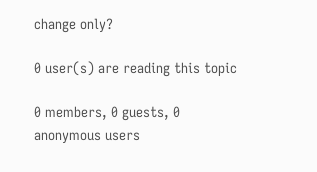change only?

0 user(s) are reading this topic

0 members, 0 guests, 0 anonymous users